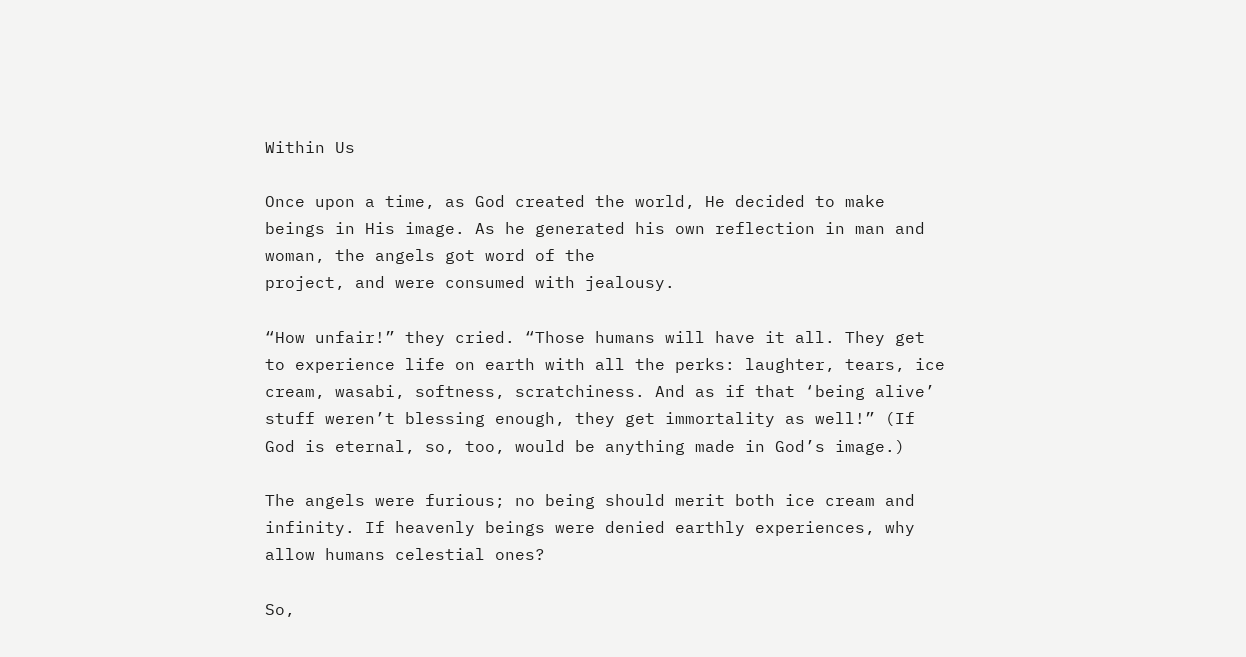Within Us

Once upon a time, as God created the world, He decided to make beings in His image. As he generated his own reflection in man and woman, the angels got word of the
project, and were consumed with jealousy.

“How unfair!” they cried. “Those humans will have it all. They get to experience life on earth with all the perks: laughter, tears, ice cream, wasabi, softness, scratchiness. And as if that ‘being alive’ stuff weren’t blessing enough, they get immortality as well!” (If God is eternal, so, too, would be anything made in God’s image.)

The angels were furious; no being should merit both ice cream and infinity. If heavenly beings were denied earthly experiences, why allow humans celestial ones?

So,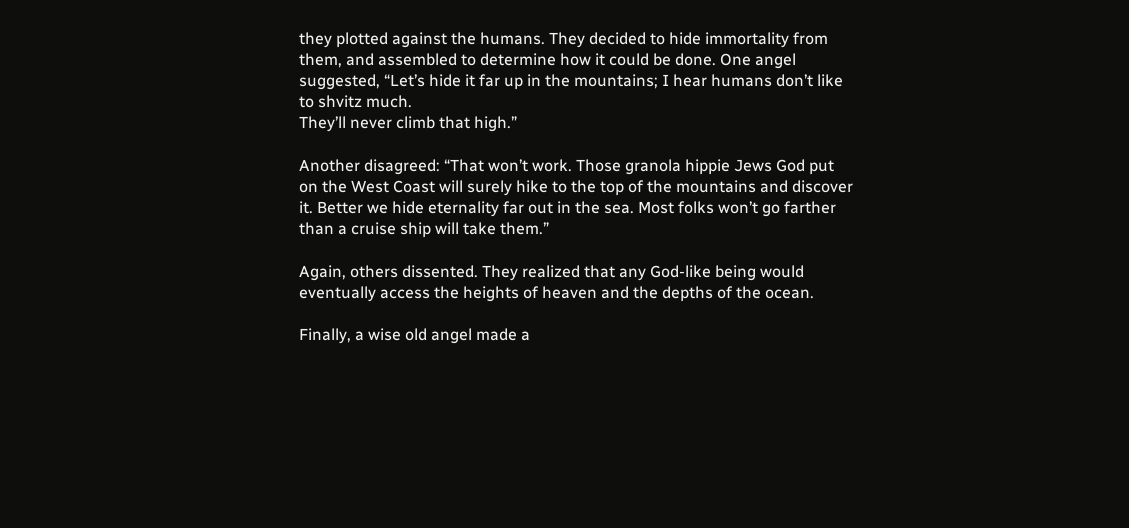they plotted against the humans. They decided to hide immortality from them, and assembled to determine how it could be done. One angel suggested, “Let’s hide it far up in the mountains; I hear humans don’t like to shvitz much.
They’ll never climb that high.”

Another disagreed: “That won’t work. Those granola hippie Jews God put on the West Coast will surely hike to the top of the mountains and discover it. Better we hide eternality far out in the sea. Most folks won’t go farther than a cruise ship will take them.”

Again, others dissented. They realized that any God-like being would eventually access the heights of heaven and the depths of the ocean.

Finally, a wise old angel made a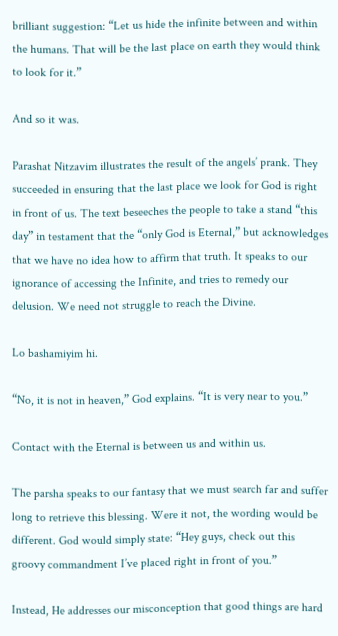brilliant suggestion: “Let us hide the infinite between and within the humans. That will be the last place on earth they would think to look for it.”

And so it was.

Parashat Nitzavim illustrates the result of the angels’ prank. They succeeded in ensuring that the last place we look for God is right in front of us. The text beseeches the people to take a stand “this day” in testament that the “only God is Eternal,” but acknowledges that we have no idea how to affirm that truth. It speaks to our ignorance of accessing the Infinite, and tries to remedy our delusion. We need not struggle to reach the Divine.

Lo bashamiyim hi.

“No, it is not in heaven,” God explains. “It is very near to you.”

Contact with the Eternal is between us and within us.

The parsha speaks to our fantasy that we must search far and suffer long to retrieve this blessing. Were it not, the wording would be different. God would simply state: “Hey guys, check out this groovy commandment I’ve placed right in front of you.”

Instead, He addresses our misconception that good things are hard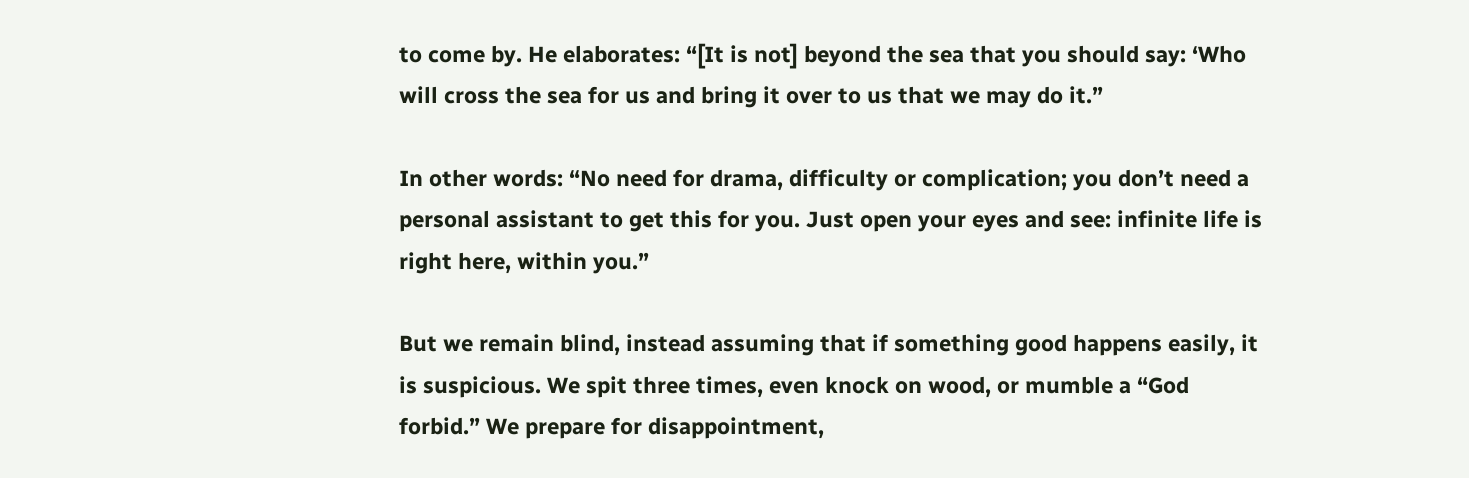to come by. He elaborates: “[It is not] beyond the sea that you should say: ‘Who will cross the sea for us and bring it over to us that we may do it.”

In other words: “No need for drama, difficulty or complication; you don’t need a personal assistant to get this for you. Just open your eyes and see: infinite life is right here, within you.”

But we remain blind, instead assuming that if something good happens easily, it is suspicious. We spit three times, even knock on wood, or mumble a “God forbid.” We prepare for disappointment,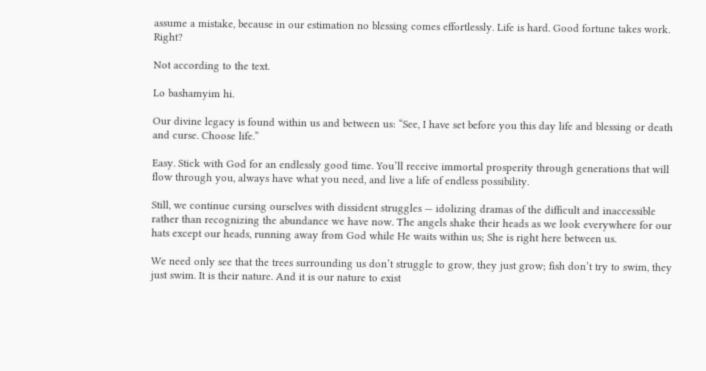assume a mistake, because in our estimation no blessing comes effortlessly. Life is hard. Good fortune takes work. Right?

Not according to the text.

Lo bashamyim hi.

Our divine legacy is found within us and between us: “See, I have set before you this day life and blessing or death and curse. Choose life.”

Easy. Stick with God for an endlessly good time. You’ll receive immortal prosperity through generations that will flow through you, always have what you need, and live a life of endless possibility.

Still, we continue cursing ourselves with dissident struggles — idolizing dramas of the difficult and inaccessible rather than recognizing the abundance we have now. The angels shake their heads as we look everywhere for our hats except our heads, running away from God while He waits within us; She is right here between us.

We need only see that the trees surrounding us don’t struggle to grow, they just grow; fish don’t try to swim, they just swim. It is their nature. And it is our nature to exist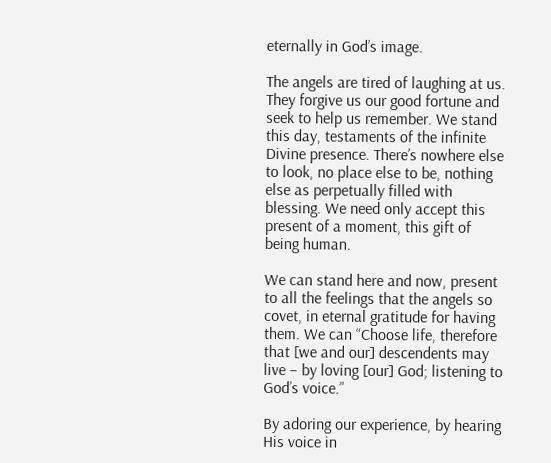eternally in God’s image.

The angels are tired of laughing at us. They forgive us our good fortune and seek to help us remember. We stand this day, testaments of the infinite Divine presence. There’s nowhere else to look, no place else to be, nothing else as perpetually filled with blessing. We need only accept this present of a moment, this gift of being human.

We can stand here and now, present to all the feelings that the angels so covet, in eternal gratitude for having them. We can “Choose life, therefore that [we and our] descendents may live – by loving [our] God; listening to God’s voice.”

By adoring our experience, by hearing His voice in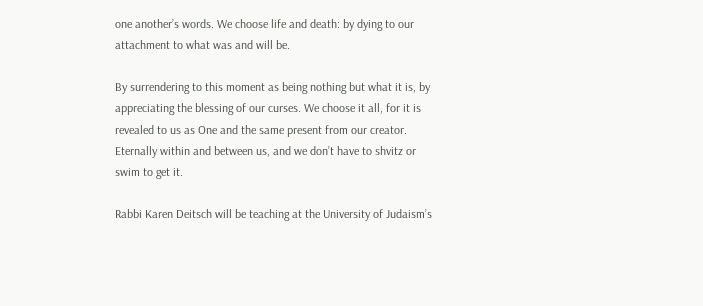one another’s words. We choose life and death: by dying to our attachment to what was and will be.

By surrendering to this moment as being nothing but what it is, by appreciating the blessing of our curses. We choose it all, for it is revealed to us as One and the same present from our creator. Eternally within and between us, and we don’t have to shvitz or swim to get it.

Rabbi Karen Deitsch will be teaching at the University of Judaism’s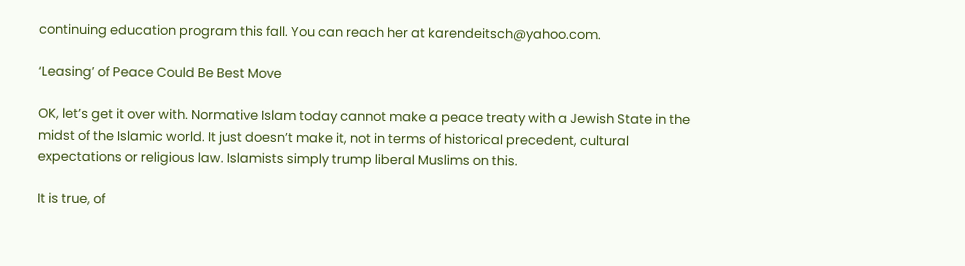continuing education program this fall. You can reach her at karendeitsch@yahoo.com.

‘Leasing’ of Peace Could Be Best Move

OK, let’s get it over with. Normative Islam today cannot make a peace treaty with a Jewish State in the midst of the Islamic world. It just doesn’t make it, not in terms of historical precedent, cultural expectations or religious law. Islamists simply trump liberal Muslims on this.

It is true, of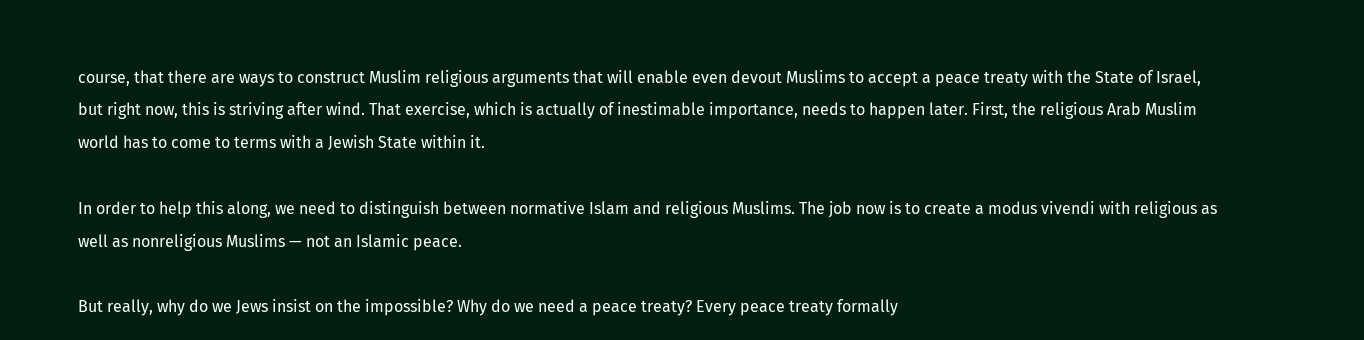course, that there are ways to construct Muslim religious arguments that will enable even devout Muslims to accept a peace treaty with the State of Israel, but right now, this is striving after wind. That exercise, which is actually of inestimable importance, needs to happen later. First, the religious Arab Muslim world has to come to terms with a Jewish State within it.

In order to help this along, we need to distinguish between normative Islam and religious Muslims. The job now is to create a modus vivendi with religious as well as nonreligious Muslims — not an Islamic peace.

But really, why do we Jews insist on the impossible? Why do we need a peace treaty? Every peace treaty formally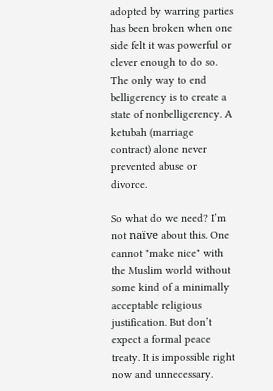adopted by warring parties has been broken when one side felt it was powerful or clever enough to do so. The only way to end belligerency is to create a state of nonbelligerency. A ketubah (marriage contract) alone never prevented abuse or divorce.

So what do we need? I’m not naïve about this. One cannot "make nice" with the Muslim world without some kind of a minimally acceptable religious justification. But don’t expect a formal peace treaty. It is impossible right now and unnecessary.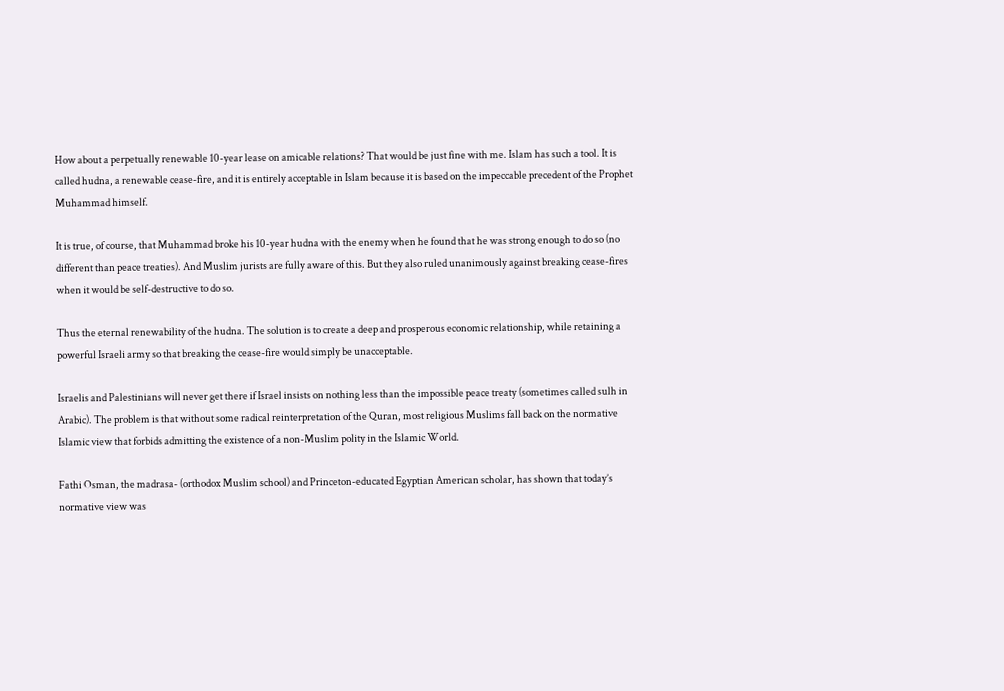How about a perpetually renewable 10-year lease on amicable relations? That would be just fine with me. Islam has such a tool. It is called hudna, a renewable cease-fire, and it is entirely acceptable in Islam because it is based on the impeccable precedent of the Prophet Muhammad himself.

It is true, of course, that Muhammad broke his 10-year hudna with the enemy when he found that he was strong enough to do so (no different than peace treaties). And Muslim jurists are fully aware of this. But they also ruled unanimously against breaking cease-fires when it would be self-destructive to do so.

Thus the eternal renewability of the hudna. The solution is to create a deep and prosperous economic relationship, while retaining a powerful Israeli army so that breaking the cease-fire would simply be unacceptable.

Israelis and Palestinians will never get there if Israel insists on nothing less than the impossible peace treaty (sometimes called sulh in Arabic). The problem is that without some radical reinterpretation of the Quran, most religious Muslims fall back on the normative Islamic view that forbids admitting the existence of a non-Muslim polity in the Islamic World.

Fathi Osman, the madrasa- (orthodox Muslim school) and Princeton-educated Egyptian American scholar, has shown that today’s normative view was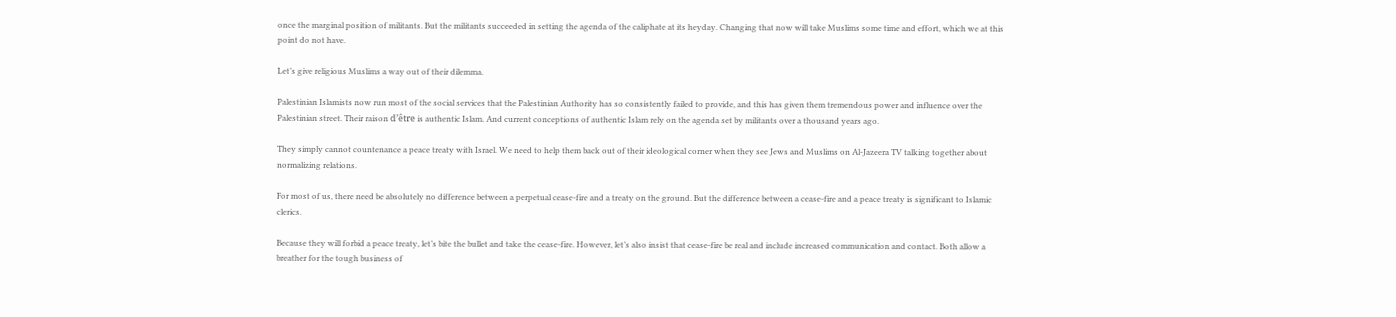once the marginal position of militants. But the militants succeeded in setting the agenda of the caliphate at its heyday. Changing that now will take Muslims some time and effort, which we at this point do not have.

Let’s give religious Muslims a way out of their dilemma.

Palestinian Islamists now run most of the social services that the Palestinian Authority has so consistently failed to provide, and this has given them tremendous power and influence over the Palestinian street. Their raison d’être is authentic Islam. And current conceptions of authentic Islam rely on the agenda set by militants over a thousand years ago.

They simply cannot countenance a peace treaty with Israel. We need to help them back out of their ideological corner when they see Jews and Muslims on Al-Jazeera TV talking together about normalizing relations.

For most of us, there need be absolutely no difference between a perpetual cease-fire and a treaty on the ground. But the difference between a cease-fire and a peace treaty is significant to Islamic clerics.

Because they will forbid a peace treaty, let’s bite the bullet and take the cease-fire. However, let’s also insist that cease-fire be real and include increased communication and contact. Both allow a breather for the tough business of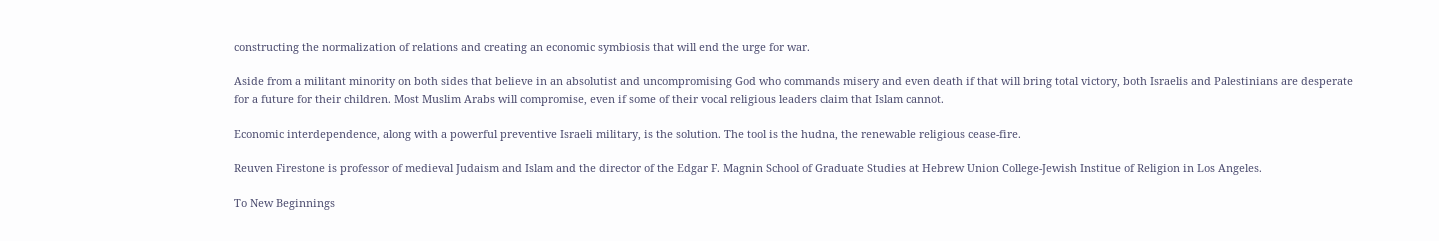constructing the normalization of relations and creating an economic symbiosis that will end the urge for war.

Aside from a militant minority on both sides that believe in an absolutist and uncompromising God who commands misery and even death if that will bring total victory, both Israelis and Palestinians are desperate for a future for their children. Most Muslim Arabs will compromise, even if some of their vocal religious leaders claim that Islam cannot.

Economic interdependence, along with a powerful preventive Israeli military, is the solution. The tool is the hudna, the renewable religious cease-fire.

Reuven Firestone is professor of medieval Judaism and Islam and the director of the Edgar F. Magnin School of Graduate Studies at Hebrew Union College-Jewish Institue of Religion in Los Angeles.

To New Beginnings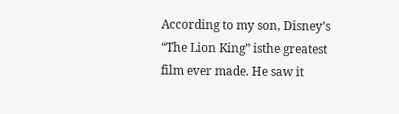According to my son, Disney’s “The Lion King” isthe greatest film ever made. He saw it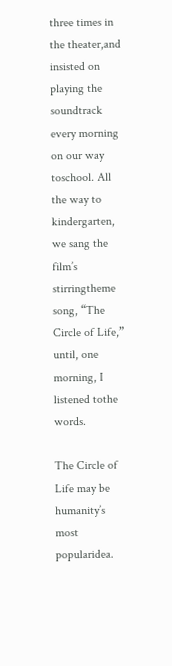three times in the theater,and insisted on playing the soundtrack every morning on our way toschool. All the way to kindergarten, we sang the film’s stirringtheme song, “The Circle of Life,” until, one morning, I listened tothe words.

The Circle of Life may be humanity’s most popularidea.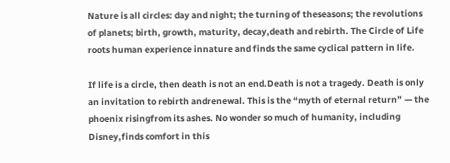Nature is all circles: day and night; the turning of theseasons; the revolutions of planets; birth, growth, maturity, decay,death and rebirth. The Circle of Life roots human experience innature and finds the same cyclical pattern in life.

If life is a circle, then death is not an end.Death is not a tragedy. Death is only an invitation to rebirth andrenewal. This is the “myth of eternal return” — the phoenix risingfrom its ashes. No wonder so much of humanity, including Disney,finds comfort in this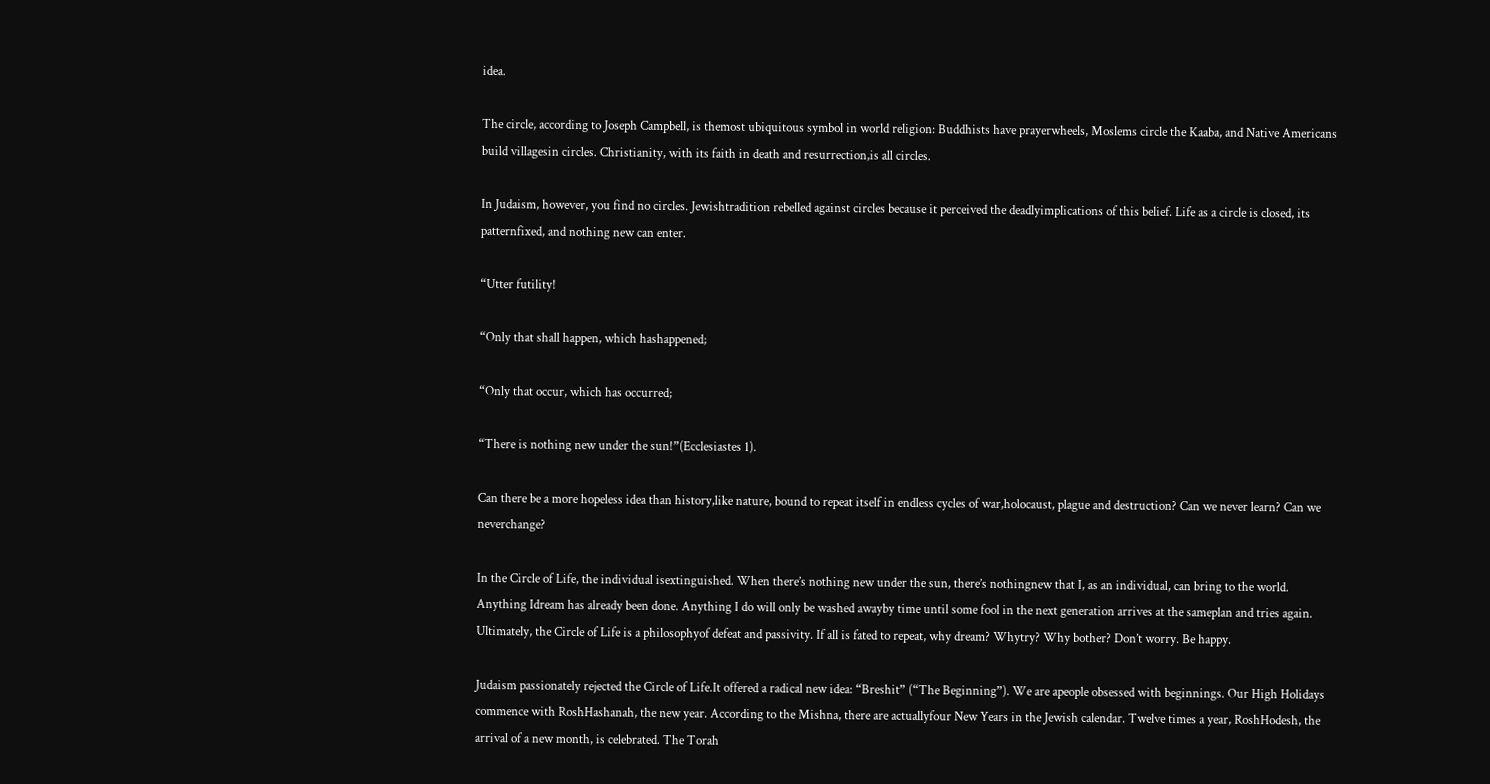idea.

The circle, according to Joseph Campbell, is themost ubiquitous symbol in world religion: Buddhists have prayerwheels, Moslems circle the Kaaba, and Native Americans build villagesin circles. Christianity, with its faith in death and resurrection,is all circles.

In Judaism, however, you find no circles. Jewishtradition rebelled against circles because it perceived the deadlyimplications of this belief. Life as a circle is closed, its patternfixed, and nothing new can enter.

“Utter futility!

“Only that shall happen, which hashappened;

“Only that occur, which has occurred;

“There is nothing new under the sun!”(Ecclesiastes 1).

Can there be a more hopeless idea than history,like nature, bound to repeat itself in endless cycles of war,holocaust, plague and destruction? Can we never learn? Can we neverchange?

In the Circle of Life, the individual isextinguished. When there’s nothing new under the sun, there’s nothingnew that I, as an individual, can bring to the world. Anything Idream has already been done. Anything I do will only be washed awayby time until some fool in the next generation arrives at the sameplan and tries again. Ultimately, the Circle of Life is a philosophyof defeat and passivity. If all is fated to repeat, why dream? Whytry? Why bother? Don’t worry. Be happy.

Judaism passionately rejected the Circle of Life.It offered a radical new idea: “Breshit” (“The Beginning”). We are apeople obsessed with beginnings. Our High Holidays commence with RoshHashanah, the new year. According to the Mishna, there are actuallyfour New Years in the Jewish calendar. Twelve times a year, RoshHodesh, the arrival of a new month, is celebrated. The Torah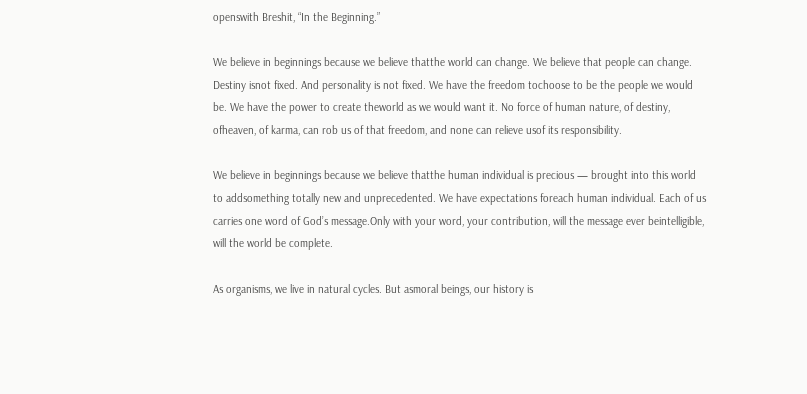openswith Breshit, “In the Beginning.”

We believe in beginnings because we believe thatthe world can change. We believe that people can change. Destiny isnot fixed. And personality is not fixed. We have the freedom tochoose to be the people we would be. We have the power to create theworld as we would want it. No force of human nature, of destiny, ofheaven, of karma, can rob us of that freedom, and none can relieve usof its responsibility.

We believe in beginnings because we believe thatthe human individual is precious — brought into this world to addsomething totally new and unprecedented. We have expectations foreach human individual. Each of us carries one word of God’s message.Only with your word, your contribution, will the message ever beintelligible, will the world be complete.

As organisms, we live in natural cycles. But asmoral beings, our history is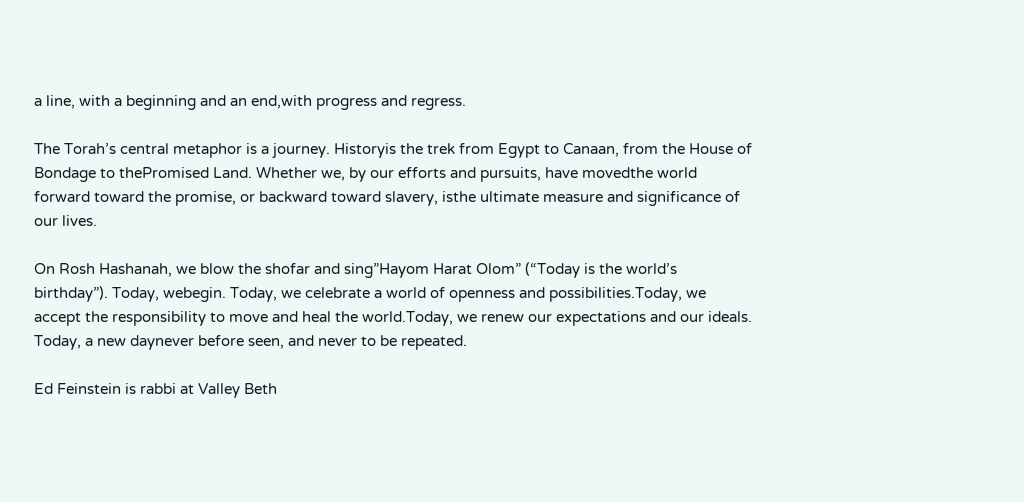a line, with a beginning and an end,with progress and regress.

The Torah’s central metaphor is a journey. Historyis the trek from Egypt to Canaan, from the House of Bondage to thePromised Land. Whether we, by our efforts and pursuits, have movedthe world forward toward the promise, or backward toward slavery, isthe ultimate measure and significance of our lives.

On Rosh Hashanah, we blow the shofar and sing”Hayom Harat Olom” (“Today is the world’s birthday”). Today, webegin. Today, we celebrate a world of openness and possibilities.Today, we accept the responsibility to move and heal the world.Today, we renew our expectations and our ideals. Today, a new daynever before seen, and never to be repeated.

Ed Feinstein is rabbi at Valley Beth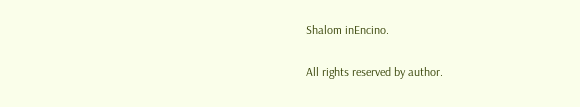Shalom inEncino.

All rights reserved by author.